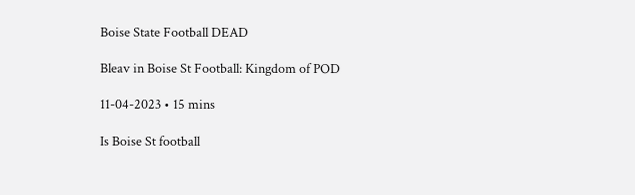Boise State Football DEAD

Bleav in Boise St Football: Kingdom of POD

11-04-2023 • 15 mins

Is Boise St football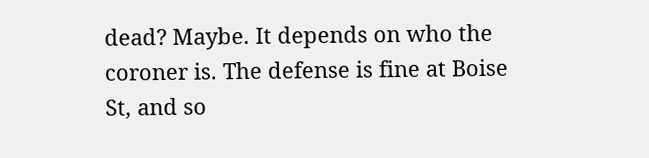dead? Maybe. It depends on who the coroner is. The defense is fine at Boise St, and so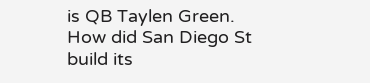is QB Taylen Green. How did San Diego St build its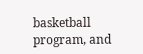basketball program, and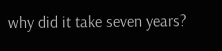why did it take seven years?